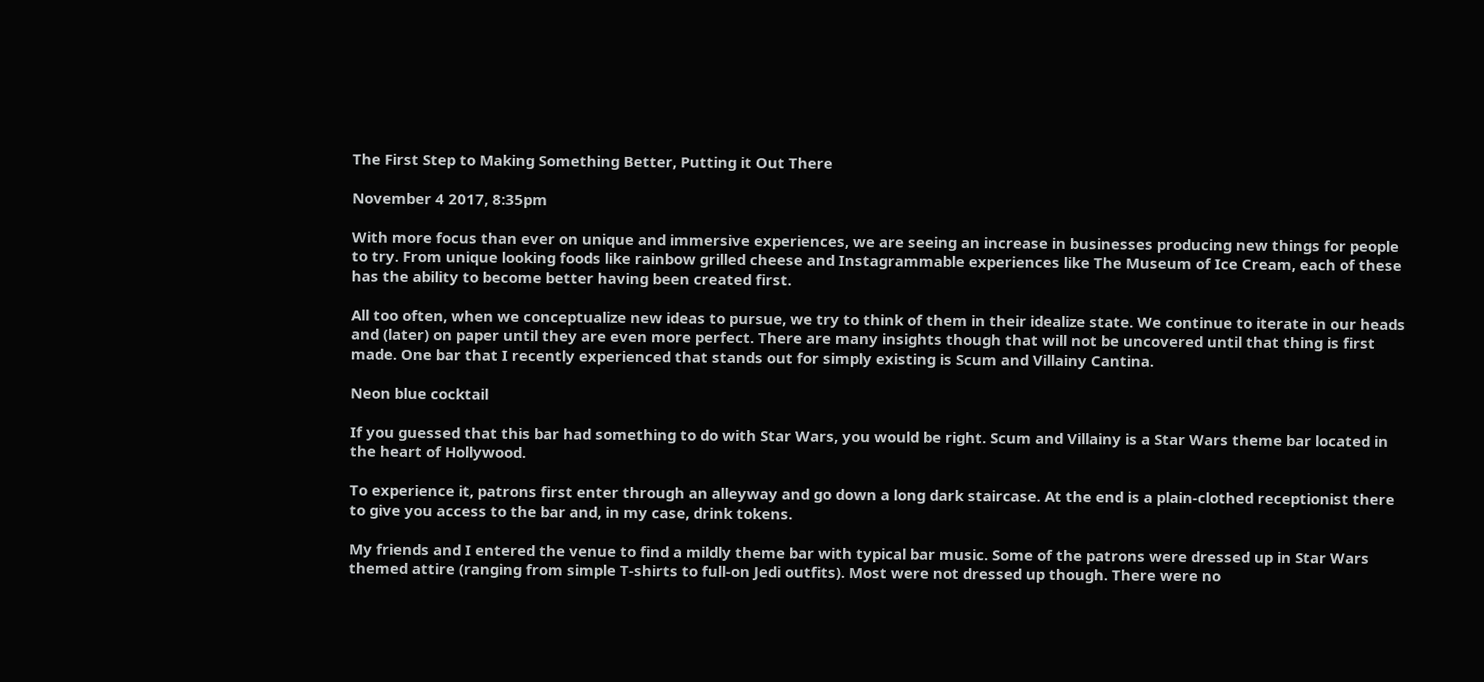The First Step to Making Something Better, Putting it Out There

November 4 2017, 8:35pm

With more focus than ever on unique and immersive experiences, we are seeing an increase in businesses producing new things for people to try. From unique looking foods like rainbow grilled cheese and Instagrammable experiences like The Museum of Ice Cream, each of these has the ability to become better having been created first.

All too often, when we conceptualize new ideas to pursue, we try to think of them in their idealize state. We continue to iterate in our heads and (later) on paper until they are even more perfect. There are many insights though that will not be uncovered until that thing is first made. One bar that I recently experienced that stands out for simply existing is Scum and Villainy Cantina.

Neon blue cocktail

If you guessed that this bar had something to do with Star Wars, you would be right. Scum and Villainy is a Star Wars theme bar located in the heart of Hollywood.

To experience it, patrons first enter through an alleyway and go down a long dark staircase. At the end is a plain-clothed receptionist there to give you access to the bar and, in my case, drink tokens.

My friends and I entered the venue to find a mildly theme bar with typical bar music. Some of the patrons were dressed up in Star Wars themed attire (ranging from simple T-shirts to full-on Jedi outfits). Most were not dressed up though. There were no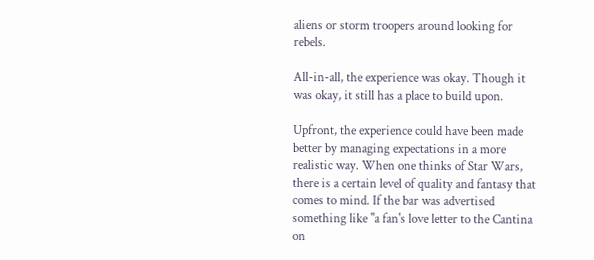aliens or storm troopers around looking for rebels.

All-in-all, the experience was okay. Though it was okay, it still has a place to build upon.

Upfront, the experience could have been made better by managing expectations in a more realistic way. When one thinks of Star Wars, there is a certain level of quality and fantasy that comes to mind. If the bar was advertised something like "a fan's love letter to the Cantina on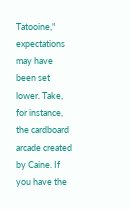Tatooine," expectations may have been set lower. Take, for instance, the cardboard arcade created by Caine. If you have the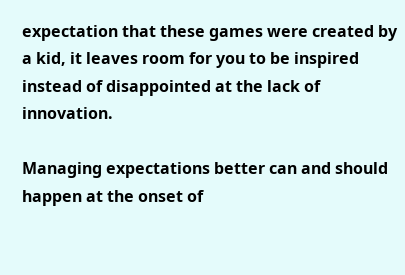expectation that these games were created by a kid, it leaves room for you to be inspired instead of disappointed at the lack of innovation.

Managing expectations better can and should happen at the onset of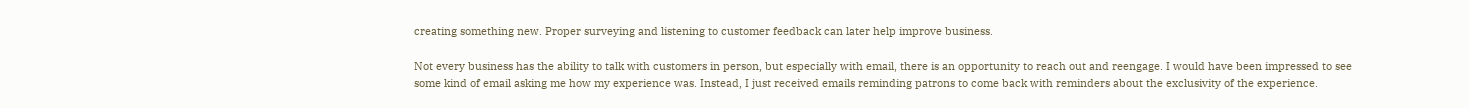creating something new. Proper surveying and listening to customer feedback can later help improve business.

Not every business has the ability to talk with customers in person, but especially with email, there is an opportunity to reach out and reengage. I would have been impressed to see some kind of email asking me how my experience was. Instead, I just received emails reminding patrons to come back with reminders about the exclusivity of the experience.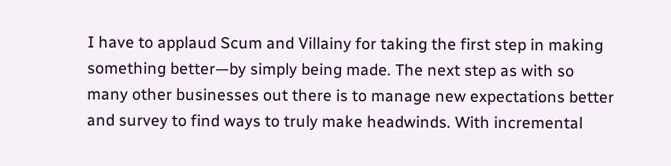I have to applaud Scum and Villainy for taking the first step in making something better—by simply being made. The next step as with so many other businesses out there is to manage new expectations better and survey to find ways to truly make headwinds. With incremental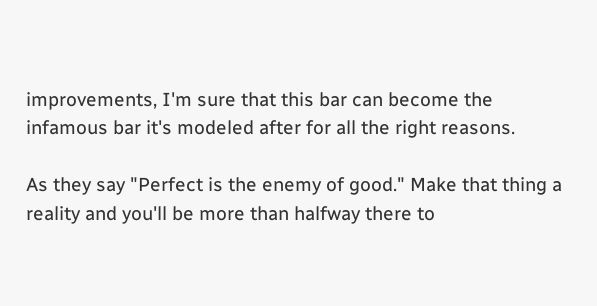improvements, I'm sure that this bar can become the infamous bar it's modeled after for all the right reasons.

As they say "Perfect is the enemy of good." Make that thing a reality and you'll be more than halfway there to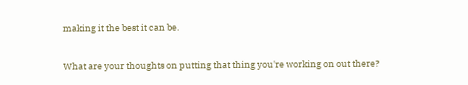making it the best it can be.

What are your thoughts on putting that thing you're working on out there?